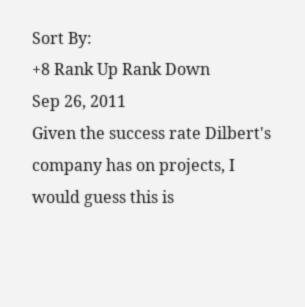Sort By:
+8 Rank Up Rank Down
Sep 26, 2011
Given the success rate Dilbert's company has on projects, I would guess this is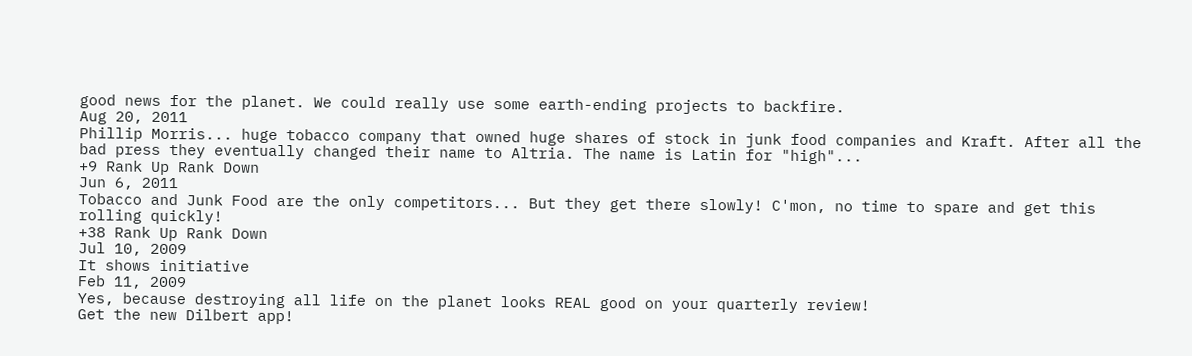good news for the planet. We could really use some earth-ending projects to backfire.
Aug 20, 2011
Phillip Morris... huge tobacco company that owned huge shares of stock in junk food companies and Kraft. After all the bad press they eventually changed their name to Altria. The name is Latin for "high"...
+9 Rank Up Rank Down
Jun 6, 2011
Tobacco and Junk Food are the only competitors... But they get there slowly! C'mon, no time to spare and get this rolling quickly!
+38 Rank Up Rank Down
Jul 10, 2009
It shows initiative
Feb 11, 2009
Yes, because destroying all life on the planet looks REAL good on your quarterly review!
Get the new Dilbert app!